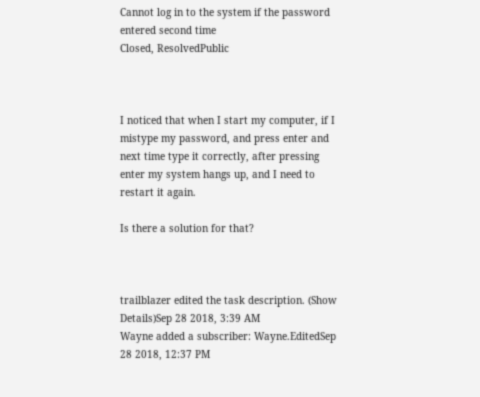Cannot log in to the system if the password entered second time
Closed, ResolvedPublic



I noticed that when I start my computer, if I mistype my password, and press enter and next time type it correctly, after pressing enter my system hangs up, and I need to restart it again.

Is there a solution for that?



trailblazer edited the task description. (Show Details)Sep 28 2018, 3:39 AM
Wayne added a subscriber: Wayne.EditedSep 28 2018, 12:37 PM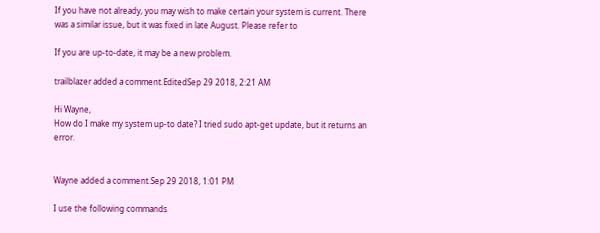If you have not already, you may wish to make certain your system is current. There was a similar issue, but it was fixed in late August. Please refer to

If you are up-to-date, it may be a new problem.

trailblazer added a comment.EditedSep 29 2018, 2:21 AM

Hi Wayne,
How do I make my system up-to date? I tried sudo apt-get update, but it returns an error.


Wayne added a comment.Sep 29 2018, 1:01 PM

I use the following commands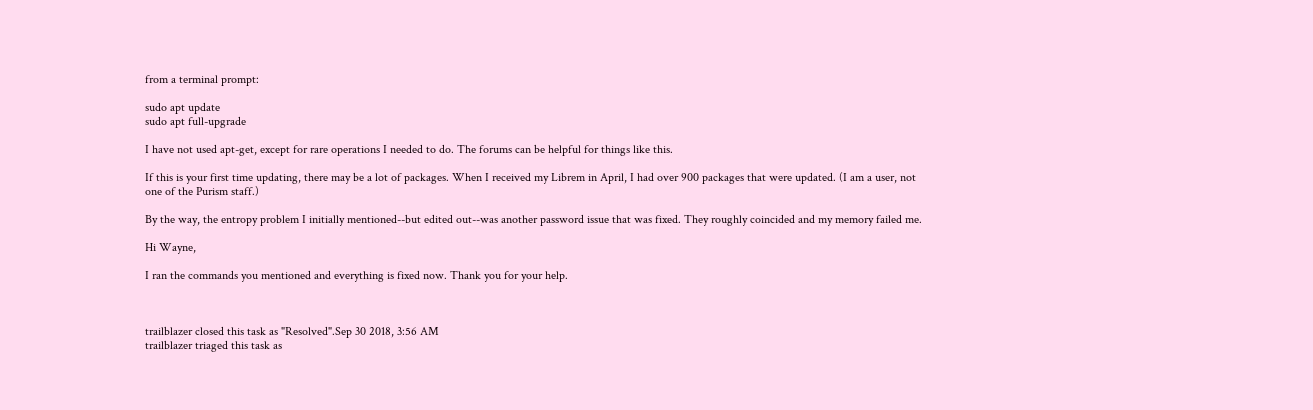from a terminal prompt:

sudo apt update
sudo apt full-upgrade

I have not used apt-get, except for rare operations I needed to do. The forums can be helpful for things like this.

If this is your first time updating, there may be a lot of packages. When I received my Librem in April, I had over 900 packages that were updated. (I am a user, not one of the Purism staff.)

By the way, the entropy problem I initially mentioned--but edited out--was another password issue that was fixed. They roughly coincided and my memory failed me.

Hi Wayne,

I ran the commands you mentioned and everything is fixed now. Thank you for your help.



trailblazer closed this task as "Resolved".Sep 30 2018, 3:56 AM
trailblazer triaged this task as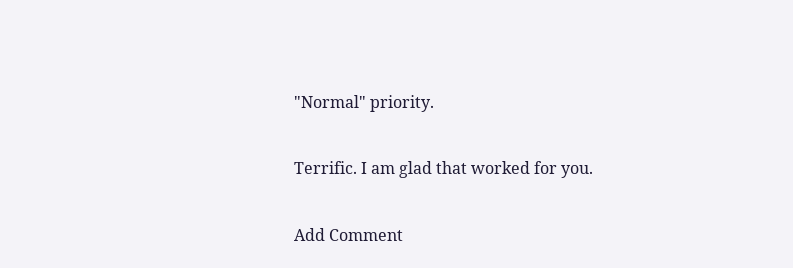"Normal" priority.

Terrific. I am glad that worked for you.

Add Comment